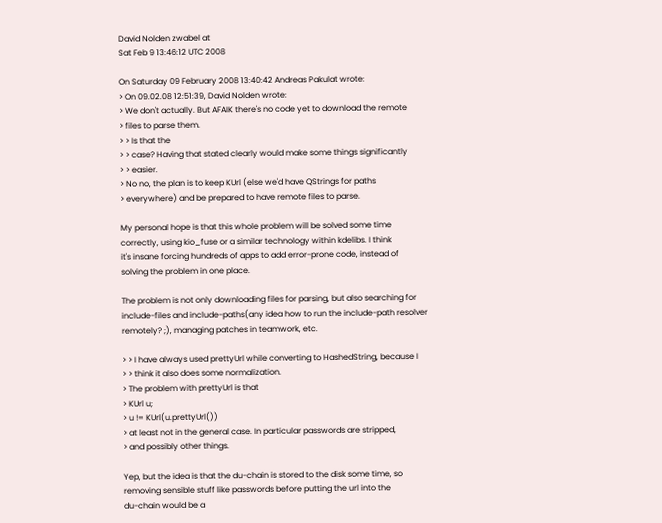David Nolden zwabel at
Sat Feb 9 13:46:12 UTC 2008

On Saturday 09 February 2008 13:40:42 Andreas Pakulat wrote:
> On 09.02.08 12:51:39, David Nolden wrote:
> We don't actually. But AFAIK there's no code yet to download the remote
> files to parse them.
> > Is that the
> > case? Having that stated clearly would make some things significantly
> > easier.
> No no, the plan is to keep KUrl (else we'd have QStrings for paths
> everywhere) and be prepared to have remote files to parse.

My personal hope is that this whole problem will be solved some time
correctly, using kio_fuse or a similar technology within kdelibs. I think
it's insane forcing hundreds of apps to add error-prone code, instead of
solving the problem in one place.

The problem is not only downloading files for parsing, but also searching for
include-files and include-paths(any idea how to run the include-path resolver
remotely? ;), managing patches in teamwork, etc.

> > I have always used prettyUrl while converting to HashedString, because I
> > think it also does some normalization.
> The problem with prettyUrl is that
> KUrl u;
> u != KUrl(u.prettyUrl())
> at least not in the general case. In particular passwords are stripped,
> and possibly other things.

Yep, but the idea is that the du-chain is stored to the disk some time, so
removing sensible stuff like passwords before putting the url into the
du-chain would be a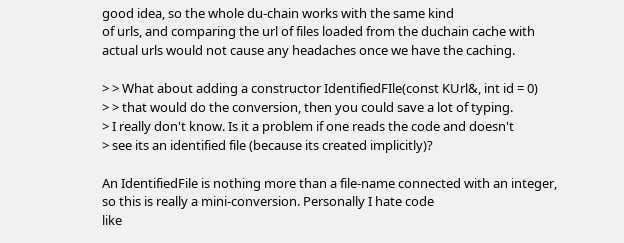good idea, so the whole du-chain works with the same kind
of urls, and comparing the url of files loaded from the duchain cache with
actual urls would not cause any headaches once we have the caching.

> > What about adding a constructor IdentifiedFIle(const KUrl&, int id = 0)
> > that would do the conversion, then you could save a lot of typing.
> I really don't know. Is it a problem if one reads the code and doesn't
> see its an identified file (because its created implicitly)?

An IdentifiedFile is nothing more than a file-name connected with an integer,
so this is really a mini-conversion. Personally I hate code
like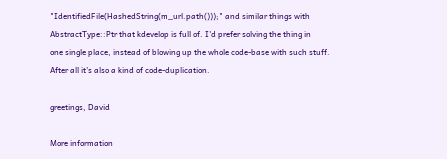"IdentifiedFile(HashedString(m_url.path()));" and similar things with
AbstractType::Ptr that kdevelop is full of. I'd prefer solving the thing in
one single place, instead of blowing up the whole code-base with such stuff.
After all it's also a kind of code-duplication.

greetings, David

More information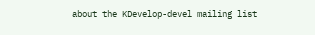about the KDevelop-devel mailing list